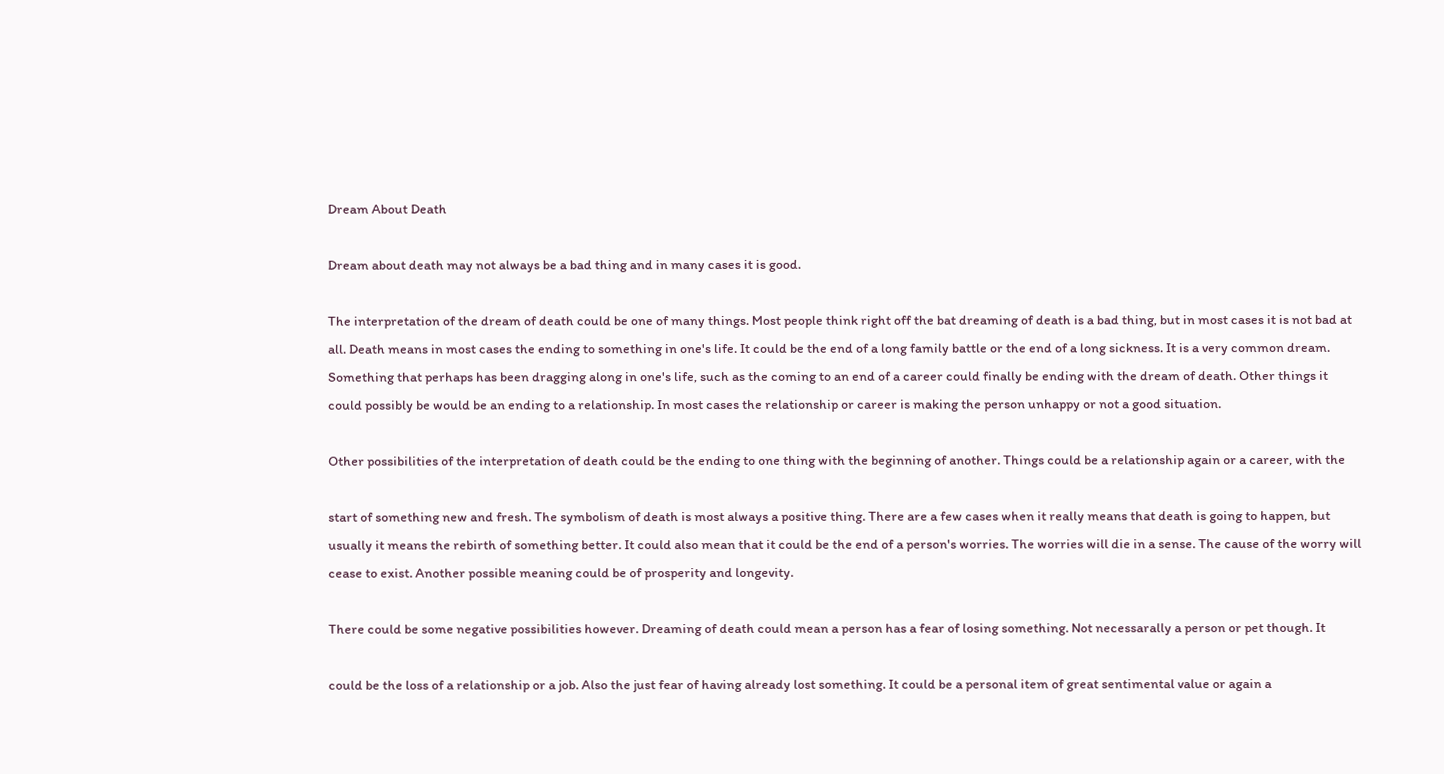Dream About Death

Dream about death may not always be a bad thing and in many cases it is good.

The interpretation of the dream of death could be one of many things. Most people think right off the bat dreaming of death is a bad thing, but in most cases it is not bad at all. Death means in most cases the ending to something in one's life. It could be the end of a long family battle or the end of a long sickness. It is a very common dream. Something that perhaps has been dragging along in one's life, such as the coming to an end of a career could finally be ending with the dream of death. Other things it could possibly be would be an ending to a relationship. In most cases the relationship or career is making the person unhappy or not a good situation.

Other possibilities of the interpretation of death could be the ending to one thing with the beginning of another. Things could be a relationship again or a career, with the

start of something new and fresh. The symbolism of death is most always a positive thing. There are a few cases when it really means that death is going to happen, but usually it means the rebirth of something better. It could also mean that it could be the end of a person's worries. The worries will die in a sense. The cause of the worry will cease to exist. Another possible meaning could be of prosperity and longevity.

There could be some negative possibilities however. Dreaming of death could mean a person has a fear of losing something. Not necessarally a person or pet though. It

could be the loss of a relationship or a job. Also the just fear of having already lost something. It could be a personal item of great sentimental value or again a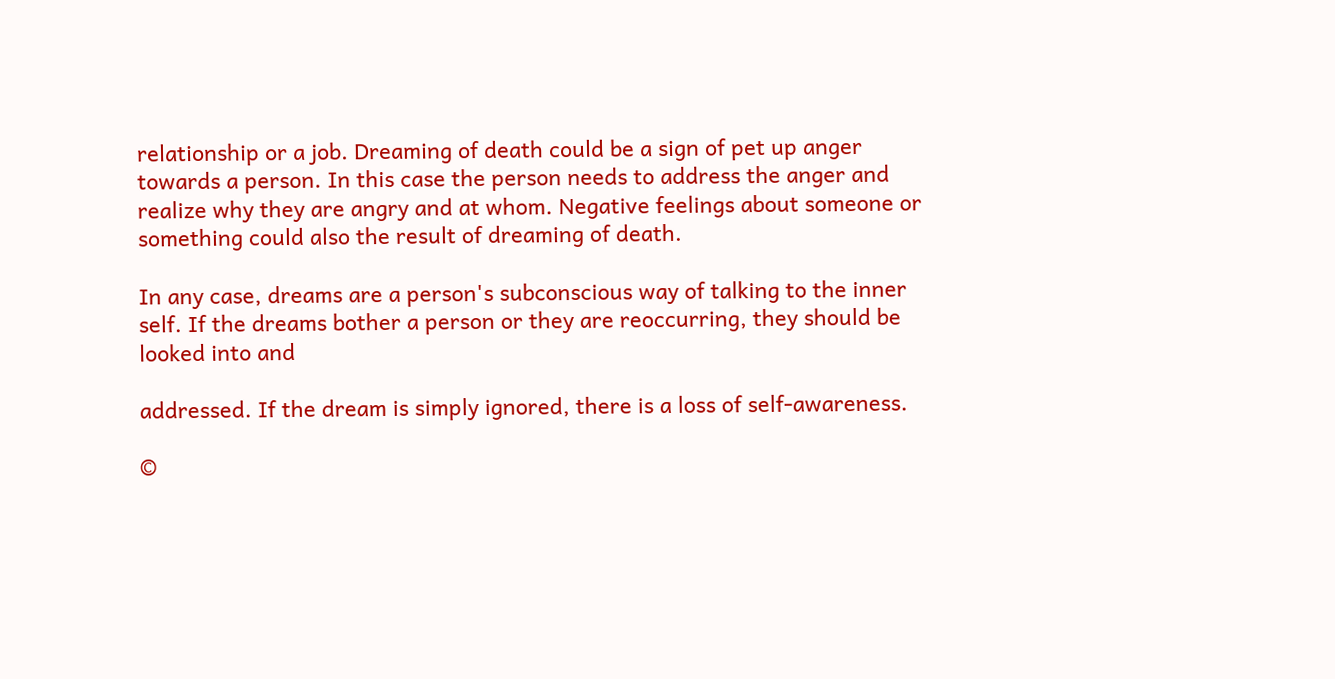relationship or a job. Dreaming of death could be a sign of pet up anger towards a person. In this case the person needs to address the anger and realize why they are angry and at whom. Negative feelings about someone or something could also the result of dreaming of death.

In any case, dreams are a person's subconscious way of talking to the inner self. If the dreams bother a person or they are reoccurring, they should be looked into and

addressed. If the dream is simply ignored, there is a loss of self-awareness.

©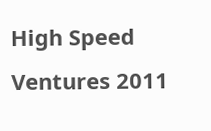High Speed Ventures 2011